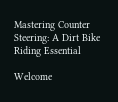Mastering Counter Steering: A Dirt Bike Riding Essential

Welcome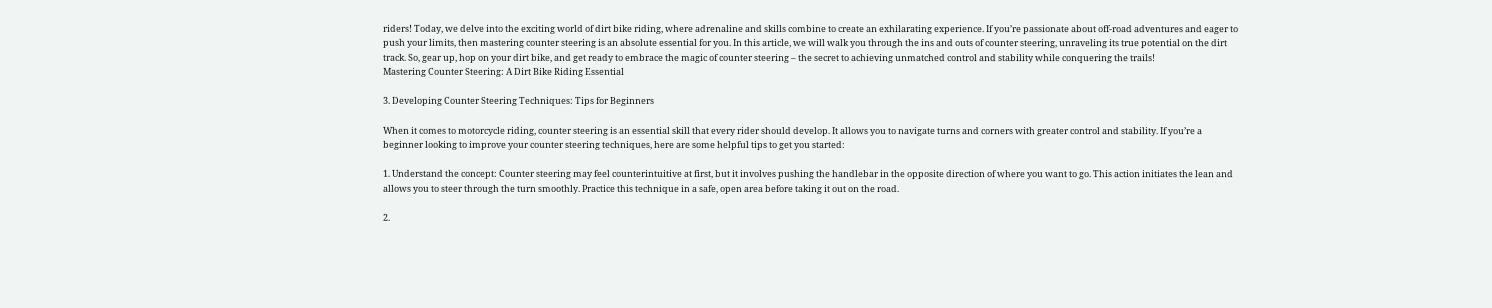riders! Today, we delve into the exciting world of dirt bike riding, where adrenaline and skills combine to create an exhilarating experience. If you’re passionate about off-road adventures and eager to push your limits, then mastering counter steering is an absolute essential for you. In this article, we will walk you through the ins and outs of counter steering, unraveling its true potential on the dirt track. So, gear up, hop on your dirt bike, and get ready to embrace the magic of counter steering – the secret to achieving unmatched control and stability while conquering the trails!
Mastering Counter Steering: A Dirt Bike Riding Essential

3. Developing Counter Steering Techniques: Tips for Beginners

When it comes to motorcycle riding, counter steering is an essential skill that every rider should develop. It allows you to navigate turns and corners with greater control and stability. If you’re a beginner looking to improve your counter steering techniques, here are some helpful tips to get you started:

1. Understand the concept: Counter steering may feel counterintuitive at first, but it involves pushing the handlebar in the opposite direction of where you want to go. This action initiates the lean and allows you to steer through the turn smoothly. Practice this technique in a safe, open area before taking it out on the road.

2.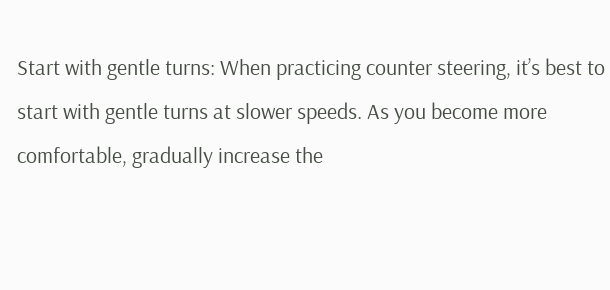Start with gentle turns: When practicing counter steering, it’s best to start with gentle turns at slower speeds. As you become more comfortable, gradually increase the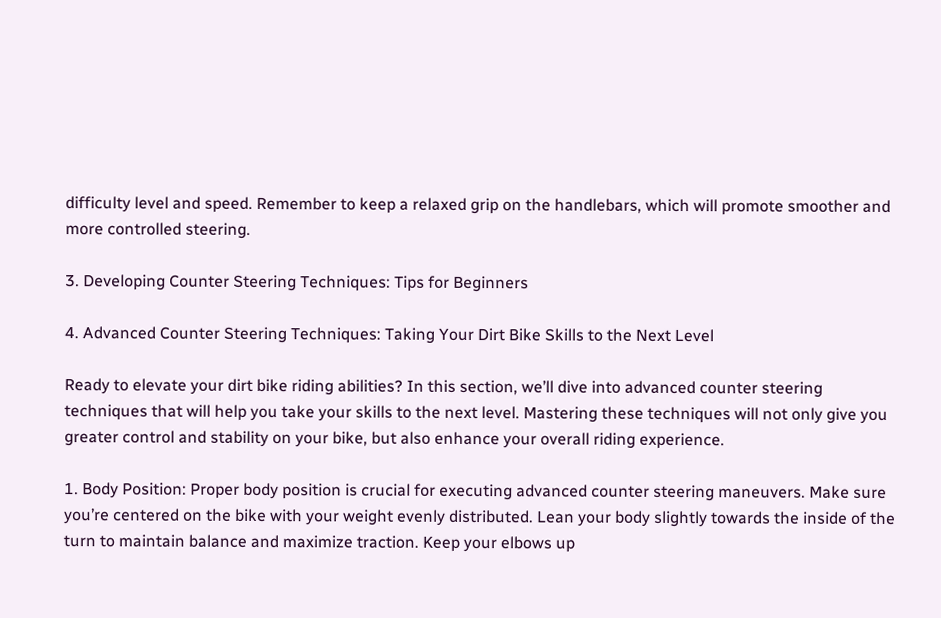difficulty level and speed. Remember to keep a relaxed grip on the handlebars, which will promote smoother and more controlled steering.

3. Developing Counter Steering Techniques: Tips for Beginners

4. Advanced Counter Steering Techniques: Taking Your Dirt Bike Skills to the Next Level

Ready to elevate your dirt bike riding abilities? In this section, we’ll dive into advanced counter steering techniques that will help you take your skills to the next level. Mastering these techniques will not only give you greater control and stability on your bike, but also enhance your overall riding experience.

1. Body Position: Proper body position is crucial for executing advanced counter steering maneuvers. Make sure you’re centered on the bike with your weight evenly distributed. Lean your body slightly towards the inside of the turn to maintain balance and maximize traction. Keep your elbows up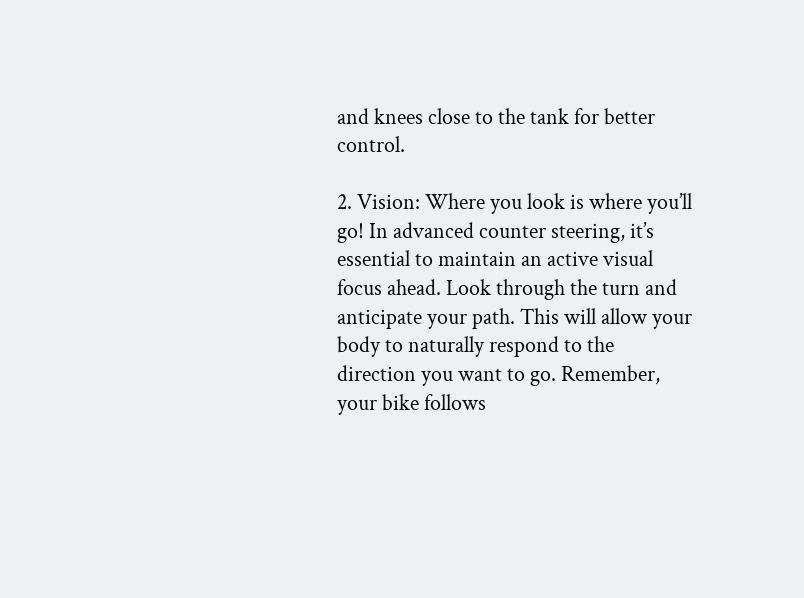and knees close to the tank for better control.

2. Vision: Where you look is where you’ll go! In advanced counter steering, it’s essential to maintain an active visual focus ahead. Look through the turn and anticipate your path. This will allow your body to naturally respond to the direction you want to go. Remember, your bike follows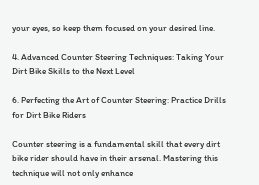your eyes, so keep them focused on your desired line.

4. Advanced Counter Steering Techniques: Taking Your Dirt Bike Skills to the Next Level

6. Perfecting the Art of Counter Steering: Practice Drills for Dirt Bike Riders

Counter steering is a fundamental skill that every dirt bike rider should have in their arsenal. Mastering this technique will not only enhance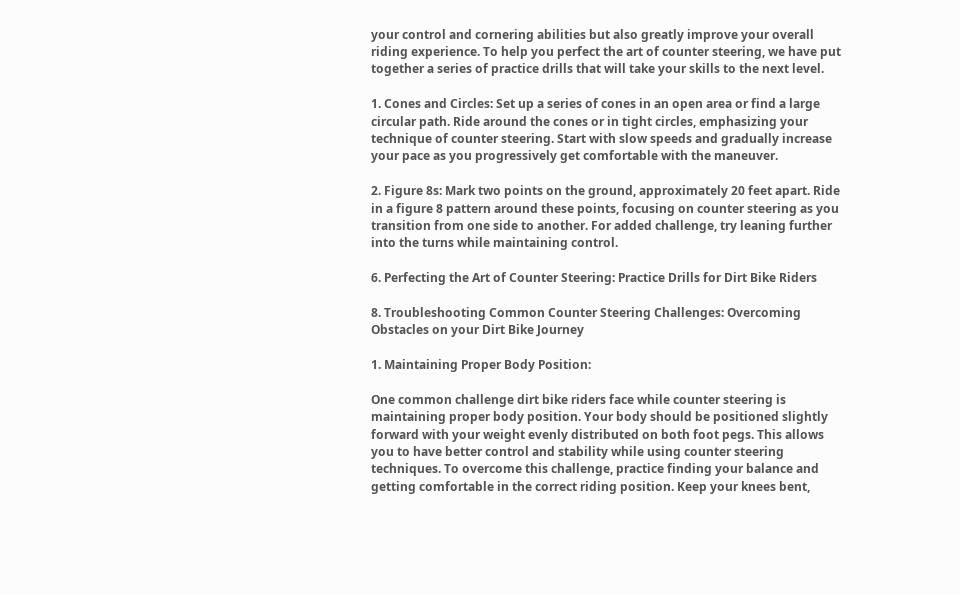your control and cornering abilities but also greatly improve your overall riding experience. To help you perfect the art of counter steering, we have put together a series of practice drills that will take your skills to the next level.

1. Cones and Circles: Set up a series of cones in an open area or find a large circular path. Ride around the cones or in tight circles, emphasizing your technique of counter steering. Start with slow speeds and gradually increase your pace as you progressively get comfortable with the maneuver.

2. Figure 8s: Mark two points on the ground, approximately 20 feet apart. Ride in a figure 8 pattern around these points, focusing on counter steering as you transition from one side to another. For added challenge, try leaning further into the turns while maintaining control.

6. Perfecting the Art of Counter Steering: Practice Drills for Dirt Bike Riders

8. Troubleshooting Common Counter Steering Challenges: Overcoming Obstacles on your Dirt Bike Journey

1. Maintaining Proper Body Position:

One common challenge dirt bike riders face while counter steering is maintaining proper body position. Your body should be positioned slightly forward with your weight evenly distributed on both foot pegs. This allows you to have better control and stability while using counter steering techniques. To overcome this challenge, practice finding your balance and getting comfortable in the correct riding position. Keep your knees bent,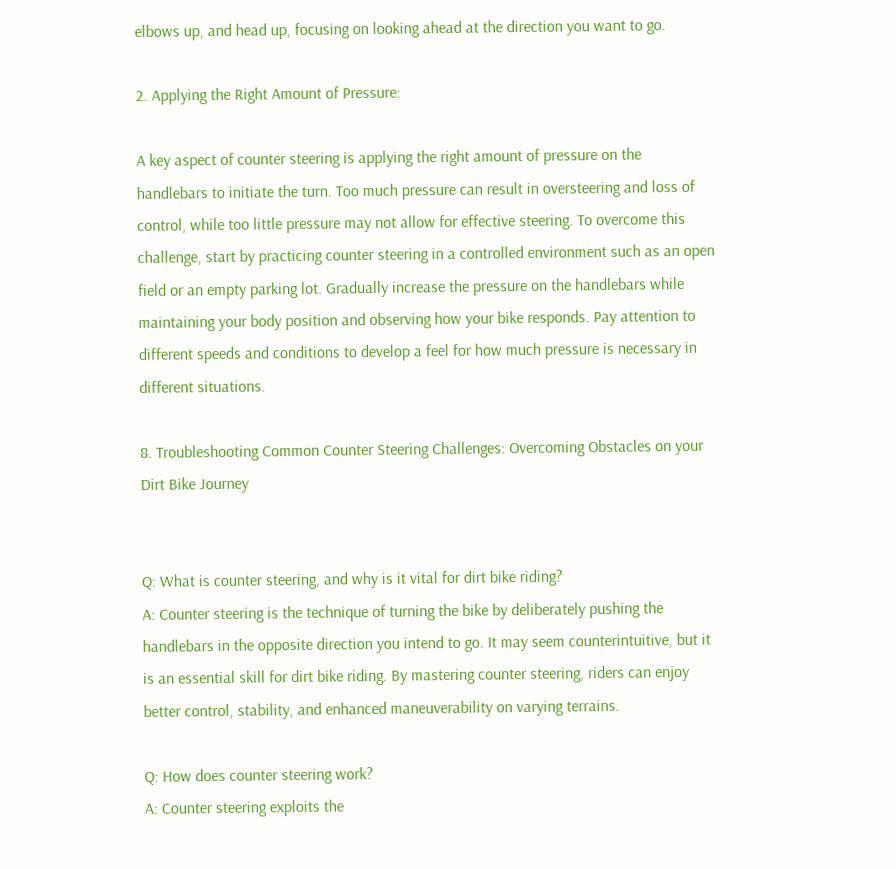elbows up, and head up, focusing on looking ahead at the direction you want to go.

2. Applying the Right Amount of Pressure:

A key aspect of counter steering is applying the right amount of pressure on the handlebars to initiate the turn. Too much pressure can result in oversteering and loss of control, while too little pressure may not allow for effective steering. To overcome this challenge, start by practicing counter steering in a controlled environment such as an open field or an empty parking lot. Gradually increase the pressure on the handlebars while maintaining your body position and observing how your bike responds. Pay attention to different speeds and conditions to develop a feel for how much pressure is necessary in different situations.

8. Troubleshooting Common Counter Steering Challenges: Overcoming Obstacles on your Dirt Bike Journey


Q: What is counter steering, and why is it vital for dirt bike riding?
A: Counter steering is the technique of turning the bike by deliberately pushing the handlebars in the opposite direction you intend to go. It may seem counterintuitive, but it is an essential skill for dirt bike riding. By mastering counter steering, riders can enjoy better control, stability, and enhanced maneuverability on varying terrains.

Q: How does counter steering work?
A: Counter steering exploits the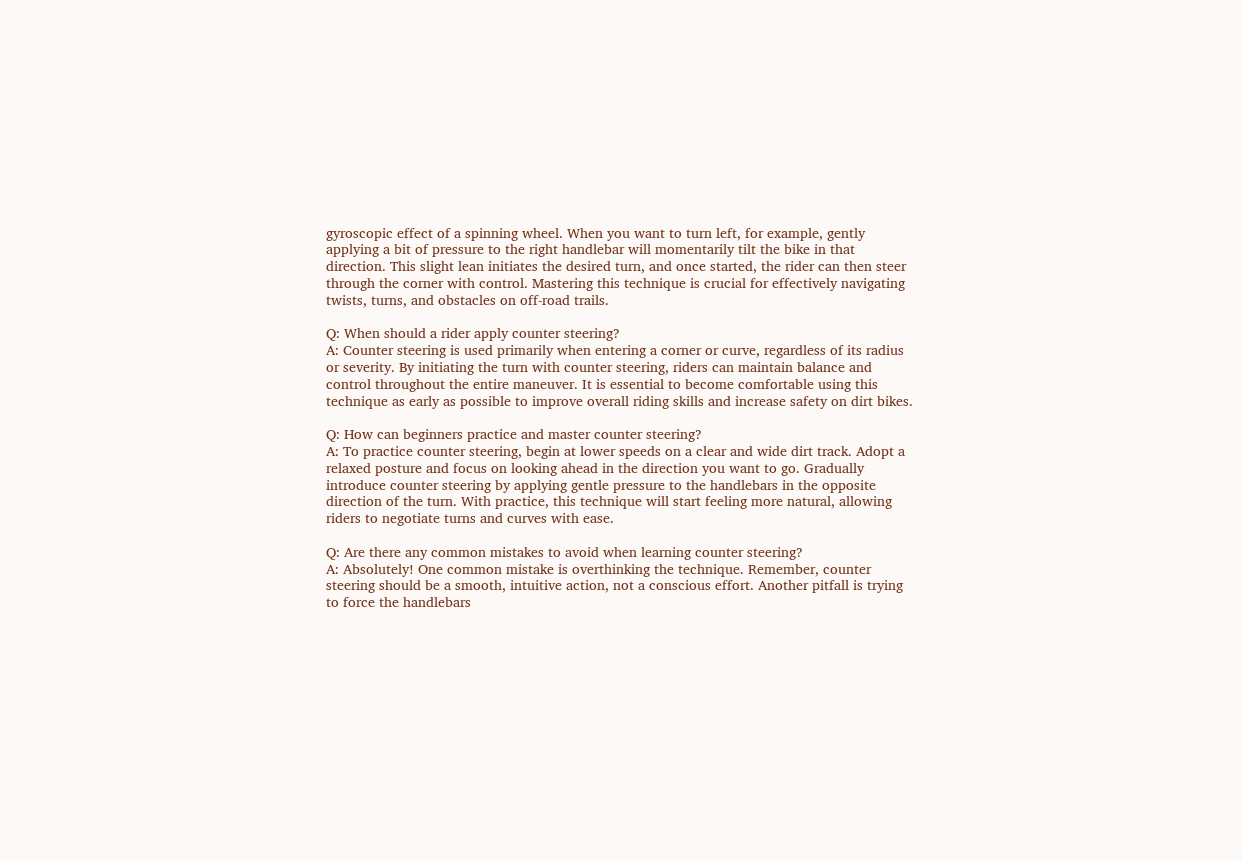gyroscopic effect of a spinning wheel. When you want to turn left, for example, gently applying a bit of pressure to the right handlebar will momentarily tilt the bike in that direction. This slight lean initiates the desired turn, and once started, the rider can then steer through the corner with control. Mastering this technique is crucial for effectively navigating twists, turns, and obstacles on off-road trails.

Q: When should a rider apply counter steering?
A: Counter steering is used primarily when entering a corner or curve, regardless of its radius or severity. By initiating the turn with counter steering, riders can maintain balance and control throughout the entire maneuver. It is essential to become comfortable using this technique as early as possible to improve overall riding skills and increase safety on dirt bikes.

Q: How can beginners practice and master counter steering?
A: To practice counter steering, begin at lower speeds on a clear and wide dirt track. Adopt a relaxed posture and focus on looking ahead in the direction you want to go. Gradually introduce counter steering by applying gentle pressure to the handlebars in the opposite direction of the turn. With practice, this technique will start feeling more natural, allowing riders to negotiate turns and curves with ease.

Q: Are there any common mistakes to avoid when learning counter steering?
A: Absolutely! One common mistake is overthinking the technique. Remember, counter steering should be a smooth, intuitive action, not a conscious effort. Another pitfall is trying to force the handlebars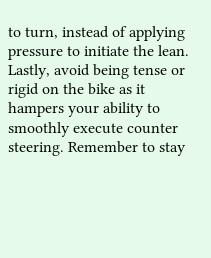to turn, instead of applying pressure to initiate the lean. Lastly, avoid being tense or rigid on the bike as it hampers your ability to smoothly execute counter steering. Remember to stay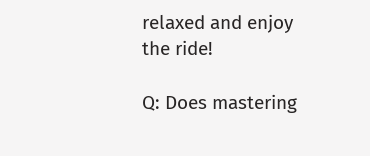relaxed and enjoy the ride!

Q: Does mastering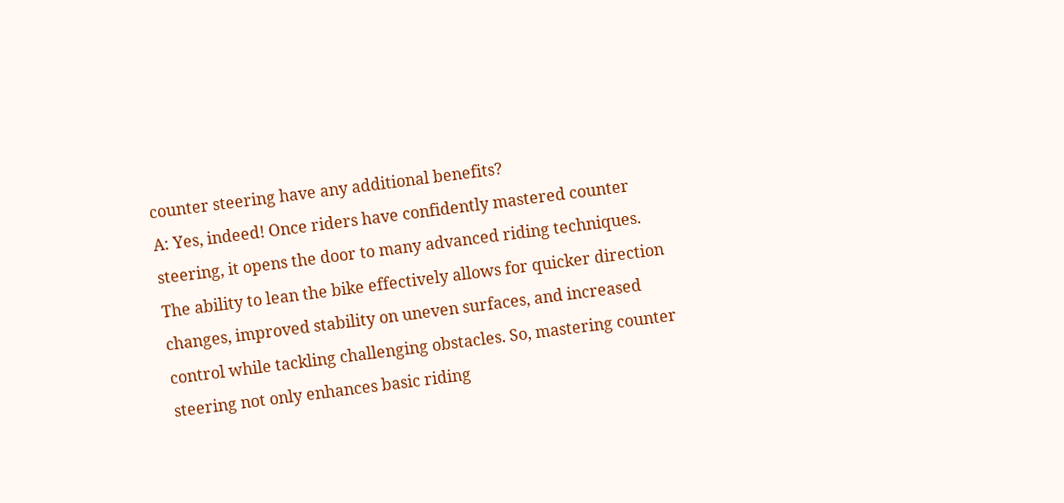counter steering have any additional benefits?
A: Yes, indeed! Once riders have confidently mastered counter steering, it opens the door to many advanced riding techniques. The ability to lean the bike effectively allows for quicker direction changes, improved stability on uneven surfaces, and increased control while tackling challenging obstacles. So, mastering counter steering not only enhances basic riding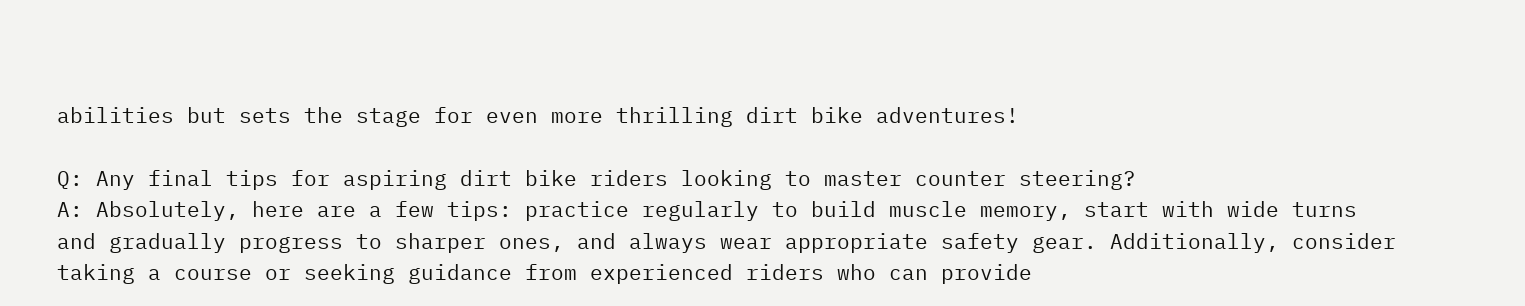abilities but sets the stage for even more thrilling dirt bike adventures!

Q: Any final tips for aspiring dirt bike riders looking to master counter steering?
A: Absolutely, here are a few tips: practice regularly to build muscle memory, start with wide turns and gradually progress to sharper ones, and always wear appropriate safety gear. Additionally, consider taking a course or seeking guidance from experienced riders who can provide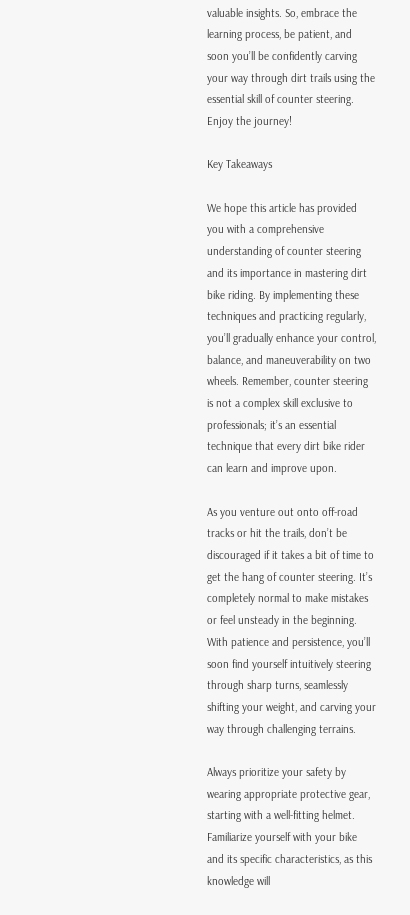valuable insights. So, embrace the learning process, be patient, and soon you’ll be confidently carving your way through dirt trails using the essential skill of counter steering. Enjoy the journey!

Key Takeaways

We hope this article has provided you with a comprehensive understanding of counter steering and its importance in mastering dirt bike riding. By implementing these techniques and practicing regularly, you’ll gradually enhance your control, balance, and maneuverability on two wheels. Remember, counter steering is not a complex skill exclusive to professionals; it’s an essential technique that every dirt bike rider can learn and improve upon.

As you venture out onto off-road tracks or hit the trails, don’t be discouraged if it takes a bit of time to get the hang of counter steering. It’s completely normal to make mistakes or feel unsteady in the beginning. With patience and persistence, you’ll soon find yourself intuitively steering through sharp turns, seamlessly shifting your weight, and carving your way through challenging terrains.

Always prioritize your safety by wearing appropriate protective gear, starting with a well-fitting helmet. Familiarize yourself with your bike and its specific characteristics, as this knowledge will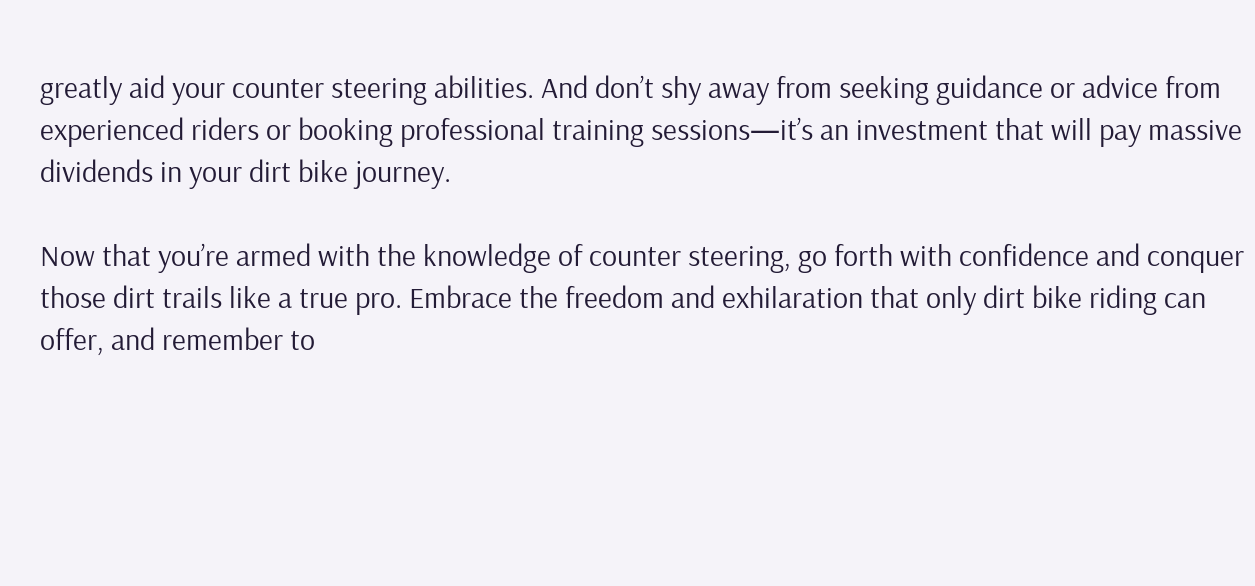greatly aid your counter steering abilities. And don’t shy away from seeking guidance or advice from experienced riders or booking professional training sessions—it’s an investment that will pay massive dividends in your dirt bike journey.

Now that you’re armed with the knowledge of counter steering, go forth with confidence and conquer those dirt trails like a true pro. Embrace the freedom and exhilaration that only dirt bike riding can offer, and remember to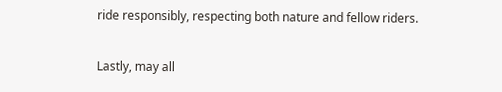ride responsibly, respecting both nature and fellow riders.

Lastly, may all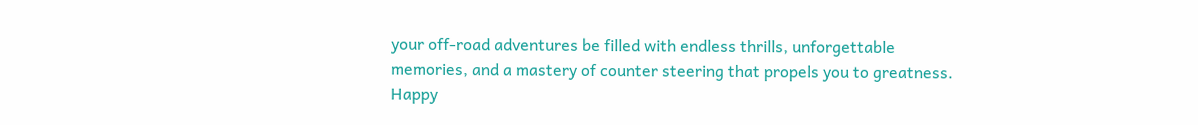your off-road adventures be filled with endless thrills, unforgettable memories, and a mastery of counter steering that propels you to greatness. Happy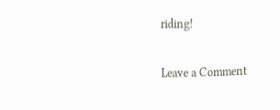riding!

Leave a Comment